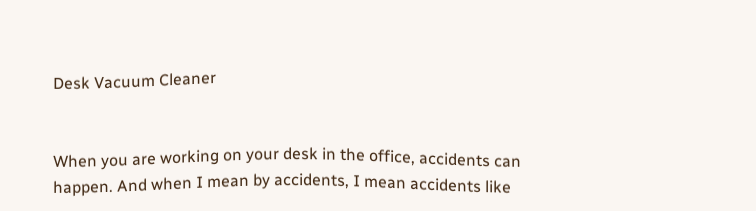Desk Vacuum Cleaner


When you are working on your desk in the office, accidents can happen. And when I mean by accidents, I mean accidents like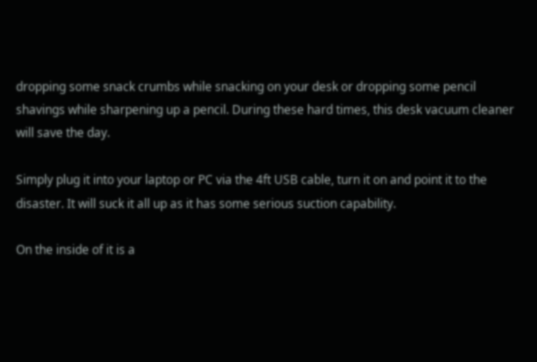dropping some snack crumbs while snacking on your desk or dropping some pencil shavings while sharpening up a pencil. During these hard times, this desk vacuum cleaner will save the day.

Simply plug it into your laptop or PC via the 4ft USB cable, turn it on and point it to the disaster. It will suck it all up as it has some serious suction capability.

On the inside of it is a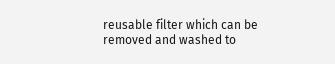reusable filter which can be removed and washed to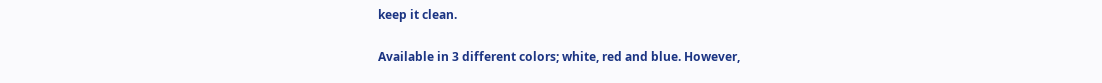keep it clean.

Available in 3 different colors; white, red and blue. However,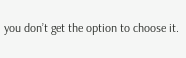you don’t get the option to choose it.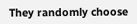They randomly choose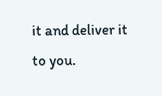it and deliver it to you.